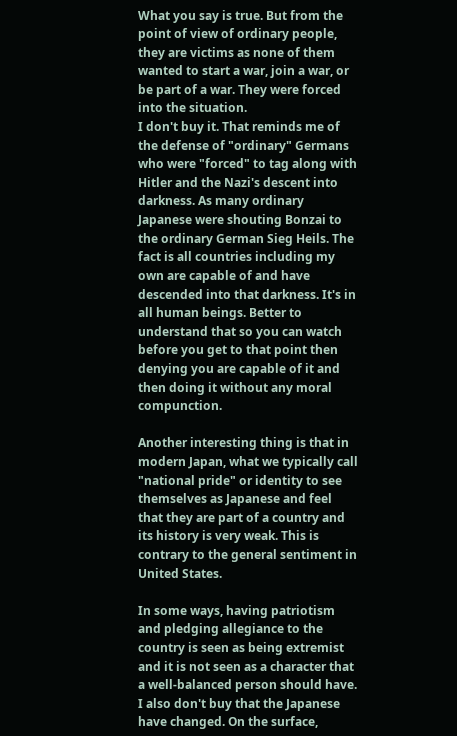What you say is true. But from the point of view of ordinary people, they are victims as none of them wanted to start a war, join a war, or be part of a war. They were forced into the situation.
I don't buy it. That reminds me of the defense of "ordinary" Germans who were "forced" to tag along with Hitler and the Nazi's descent into darkness. As many ordinary Japanese were shouting Bonzai to the ordinary German Sieg Heils. The fact is all countries including my own are capable of and have descended into that darkness. It's in all human beings. Better to understand that so you can watch before you get to that point then denying you are capable of it and then doing it without any moral compunction.

Another interesting thing is that in modern Japan, what we typically call "national pride" or identity to see themselves as Japanese and feel that they are part of a country and its history is very weak. This is contrary to the general sentiment in United States.

In some ways, having patriotism and pledging allegiance to the country is seen as being extremist and it is not seen as a character that a well-balanced person should have.
I also don't buy that the Japanese have changed. On the surface,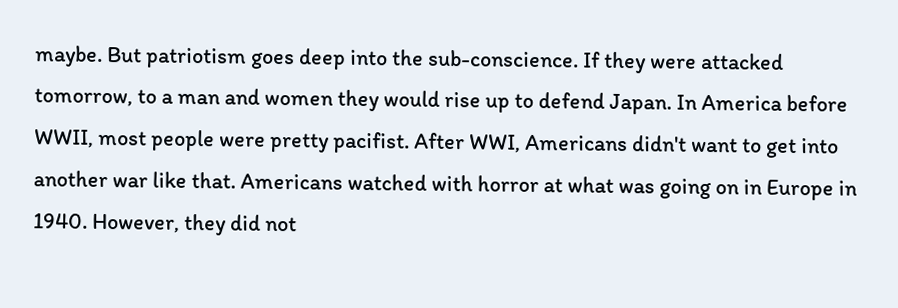maybe. But patriotism goes deep into the sub-conscience. If they were attacked tomorrow, to a man and women they would rise up to defend Japan. In America before WWII, most people were pretty pacifist. After WWI, Americans didn't want to get into another war like that. Americans watched with horror at what was going on in Europe in 1940. However, they did not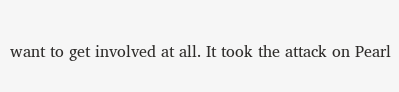want to get involved at all. It took the attack on Pearl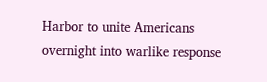Harbor to unite Americans overnight into warlike response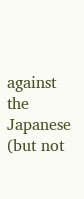against the Japanese (but not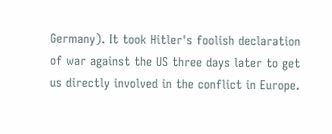Germany). It took Hitler's foolish declaration of war against the US three days later to get us directly involved in the conflict in Europe.